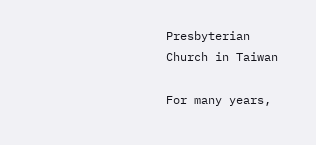Presbyterian Church in Taiwan

For many years,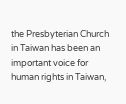the Presbyterian Church in Taiwan has been an important voice for human rights in Taiwan,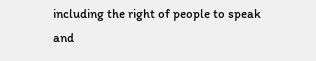including the right of people to speak and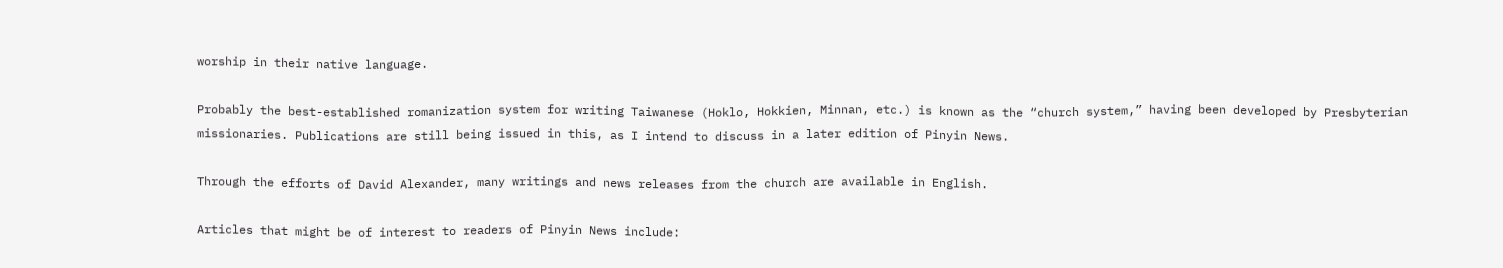worship in their native language.

Probably the best-established romanization system for writing Taiwanese (Hoklo, Hokkien, Minnan, etc.) is known as the “church system,” having been developed by Presbyterian missionaries. Publications are still being issued in this, as I intend to discuss in a later edition of Pinyin News.

Through the efforts of David Alexander, many writings and news releases from the church are available in English.

Articles that might be of interest to readers of Pinyin News include: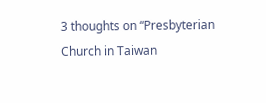3 thoughts on “Presbyterian Church in Taiwan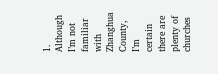1. Although I’m not familiar with Zhanghua County, I’m certain there are plenty of churches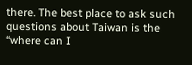there. The best place to ask such questions about Taiwan is the “where can I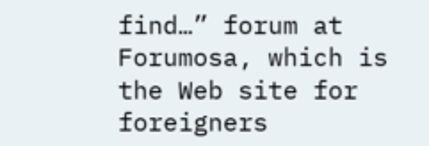find…” forum at Forumosa, which is the Web site for foreigners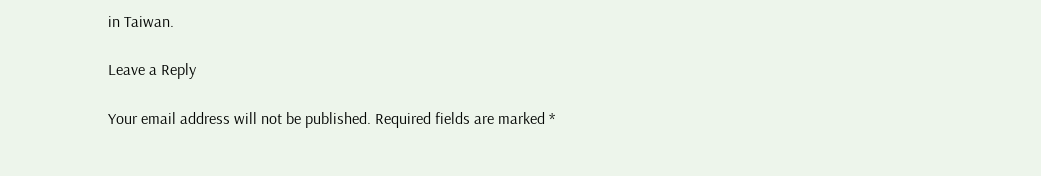in Taiwan.

Leave a Reply

Your email address will not be published. Required fields are marked *